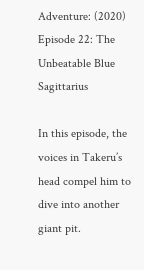Adventure: (2020) Episode 22: The Unbeatable Blue Sagittarius

In this episode, the voices in Takeru’s head compel him to dive into another giant pit.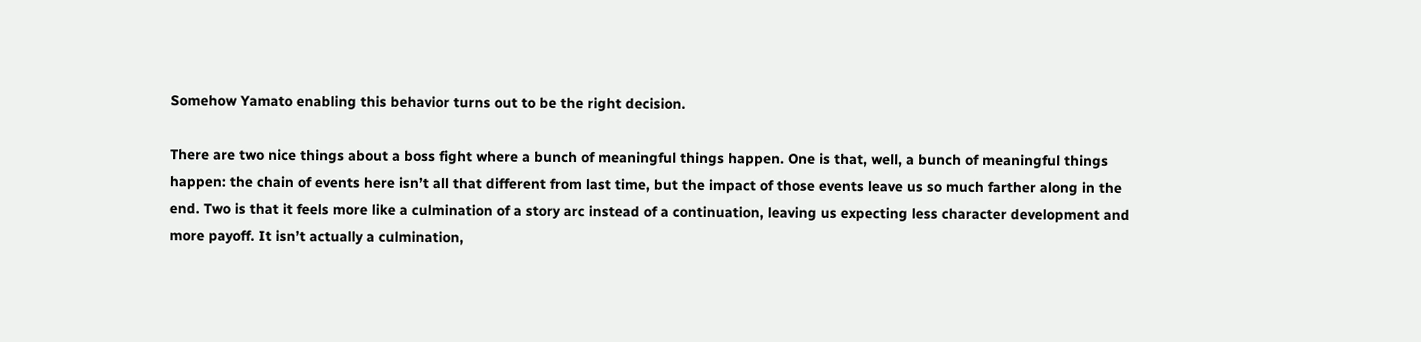Somehow Yamato enabling this behavior turns out to be the right decision.

There are two nice things about a boss fight where a bunch of meaningful things happen. One is that, well, a bunch of meaningful things happen: the chain of events here isn’t all that different from last time, but the impact of those events leave us so much farther along in the end. Two is that it feels more like a culmination of a story arc instead of a continuation, leaving us expecting less character development and more payoff. It isn’t actually a culmination,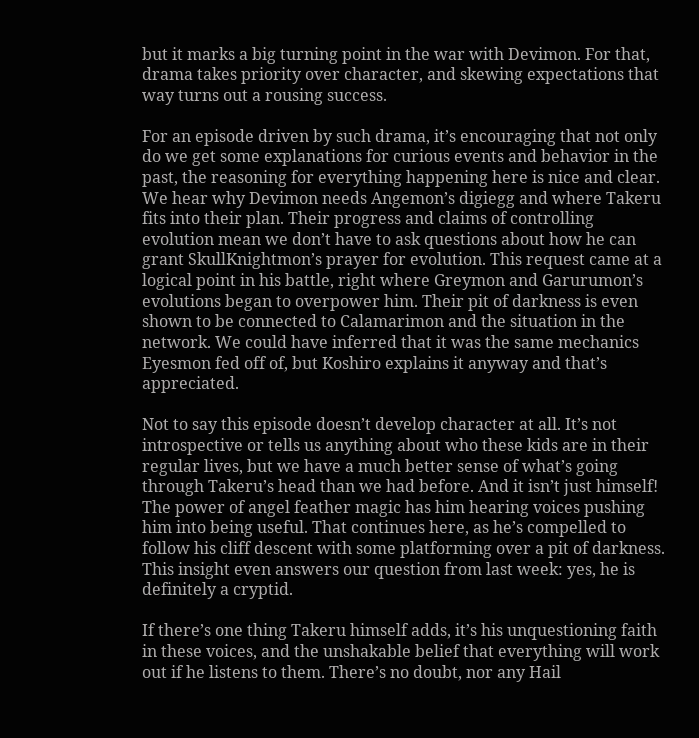but it marks a big turning point in the war with Devimon. For that, drama takes priority over character, and skewing expectations that way turns out a rousing success.

For an episode driven by such drama, it’s encouraging that not only do we get some explanations for curious events and behavior in the past, the reasoning for everything happening here is nice and clear. We hear why Devimon needs Angemon’s digiegg and where Takeru fits into their plan. Their progress and claims of controlling evolution mean we don’t have to ask questions about how he can grant SkullKnightmon’s prayer for evolution. This request came at a logical point in his battle, right where Greymon and Garurumon’s evolutions began to overpower him. Their pit of darkness is even shown to be connected to Calamarimon and the situation in the network. We could have inferred that it was the same mechanics Eyesmon fed off of, but Koshiro explains it anyway and that’s appreciated.

Not to say this episode doesn’t develop character at all. It’s not introspective or tells us anything about who these kids are in their regular lives, but we have a much better sense of what’s going through Takeru’s head than we had before. And it isn’t just himself! The power of angel feather magic has him hearing voices pushing him into being useful. That continues here, as he’s compelled to follow his cliff descent with some platforming over a pit of darkness. This insight even answers our question from last week: yes, he is definitely a cryptid.

If there’s one thing Takeru himself adds, it’s his unquestioning faith in these voices, and the unshakable belief that everything will work out if he listens to them. There’s no doubt, nor any Hail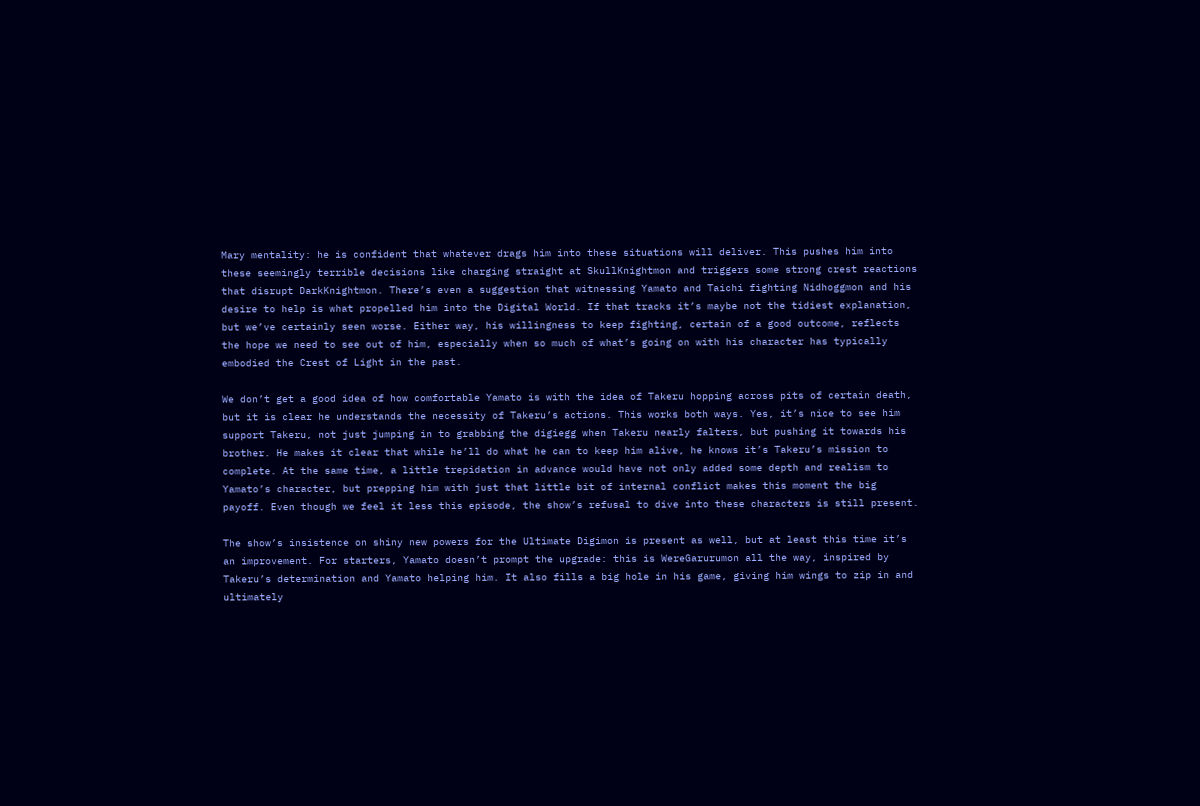Mary mentality: he is confident that whatever drags him into these situations will deliver. This pushes him into these seemingly terrible decisions like charging straight at SkullKnightmon and triggers some strong crest reactions that disrupt DarkKnightmon. There’s even a suggestion that witnessing Yamato and Taichi fighting Nidhoggmon and his desire to help is what propelled him into the Digital World. If that tracks it’s maybe not the tidiest explanation, but we’ve certainly seen worse. Either way, his willingness to keep fighting, certain of a good outcome, reflects the hope we need to see out of him, especially when so much of what’s going on with his character has typically embodied the Crest of Light in the past.

We don’t get a good idea of how comfortable Yamato is with the idea of Takeru hopping across pits of certain death, but it is clear he understands the necessity of Takeru’s actions. This works both ways. Yes, it’s nice to see him support Takeru, not just jumping in to grabbing the digiegg when Takeru nearly falters, but pushing it towards his brother. He makes it clear that while he’ll do what he can to keep him alive, he knows it’s Takeru’s mission to complete. At the same time, a little trepidation in advance would have not only added some depth and realism to Yamato’s character, but prepping him with just that little bit of internal conflict makes this moment the big payoff. Even though we feel it less this episode, the show’s refusal to dive into these characters is still present.

The show’s insistence on shiny new powers for the Ultimate Digimon is present as well, but at least this time it’s an improvement. For starters, Yamato doesn’t prompt the upgrade: this is WereGarurumon all the way, inspired by Takeru’s determination and Yamato helping him. It also fills a big hole in his game, giving him wings to zip in and ultimately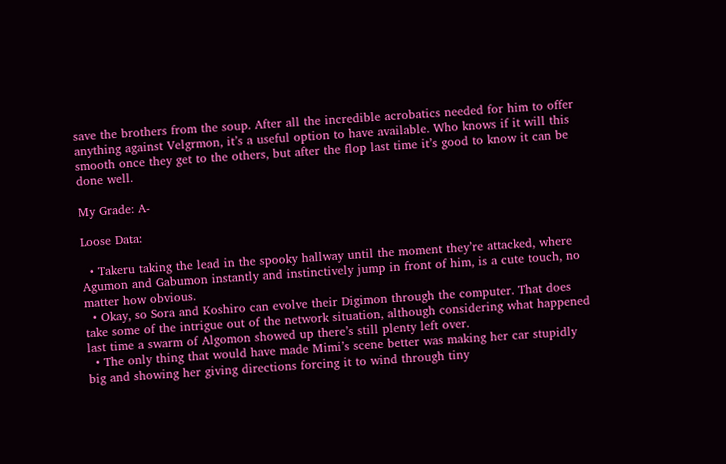save the brothers from the soup. After all the incredible acrobatics needed for him to offer anything against Velgrmon, it’s a useful option to have available. Who knows if it will this smooth once they get to the others, but after the flop last time it’s good to know it can be done well.

My Grade: A-

Loose Data:

  • Takeru taking the lead in the spooky hallway until the moment they’re attacked, where Agumon and Gabumon instantly and instinctively jump in front of him, is a cute touch, no matter how obvious.
  • Okay, so Sora and Koshiro can evolve their Digimon through the computer. That does take some of the intrigue out of the network situation, although considering what happened last time a swarm of Algomon showed up there’s still plenty left over.
  • The only thing that would have made Mimi’s scene better was making her car stupidly big and showing her giving directions forcing it to wind through tiny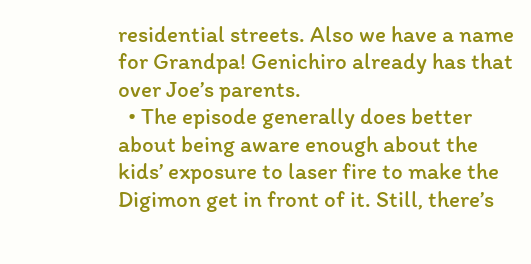residential streets. Also we have a name for Grandpa! Genichiro already has that over Joe’s parents.
  • The episode generally does better about being aware enough about the kids’ exposure to laser fire to make the Digimon get in front of it. Still, there’s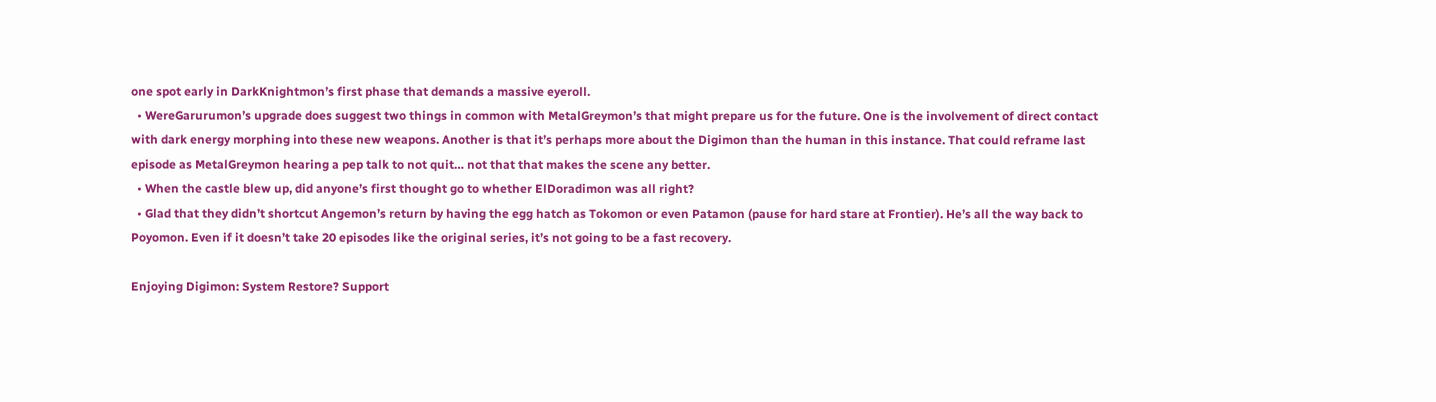one spot early in DarkKnightmon’s first phase that demands a massive eyeroll.
  • WereGarurumon’s upgrade does suggest two things in common with MetalGreymon’s that might prepare us for the future. One is the involvement of direct contact with dark energy morphing into these new weapons. Another is that it’s perhaps more about the Digimon than the human in this instance. That could reframe last episode as MetalGreymon hearing a pep talk to not quit… not that that makes the scene any better.
  • When the castle blew up, did anyone’s first thought go to whether ElDoradimon was all right?
  • Glad that they didn’t shortcut Angemon’s return by having the egg hatch as Tokomon or even Patamon (pause for hard stare at Frontier). He’s all the way back to Poyomon. Even if it doesn’t take 20 episodes like the original series, it’s not going to be a fast recovery.

Enjoying Digimon: System Restore? Support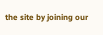the site by joining our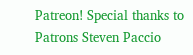Patreon! Special thanks to Patrons Steven Paccio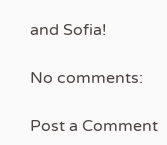and Sofia!

No comments:

Post a Comment